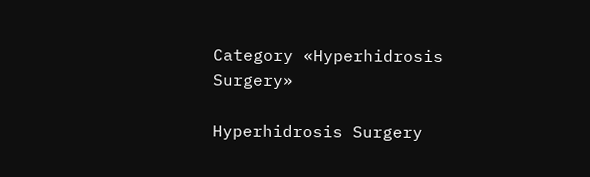Category «Hyperhidrosis Surgery»

Hyperhidrosis Surgery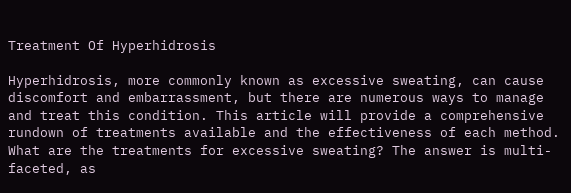Treatment Of Hyperhidrosis

Hyperhidrosis, more commonly known as excessive sweating, can cause discomfort and embarrassment, but there are numerous ways to manage and treat this condition. This article will provide a comprehensive rundown of treatments available and the effectiveness of each method. What are the treatments for excessive sweating? The answer is multi-faceted, as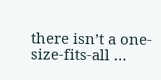there isn’t a one-size-fits-all …